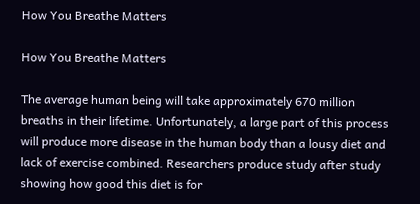How You Breathe Matters

How You Breathe Matters

The average human being will take approximately 670 million breaths in their lifetime. Unfortunately, a large part of this process will produce more disease in the human body than a lousy diet and lack of exercise combined. Researchers produce study after study showing how good this diet is for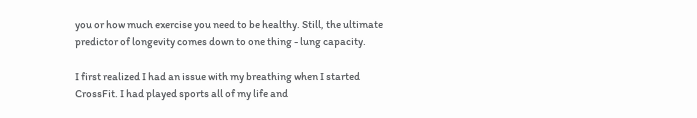you or how much exercise you need to be healthy. Still, the ultimate predictor of longevity comes down to one thing - lung capacity.

I first realized I had an issue with my breathing when I started CrossFit. I had played sports all of my life and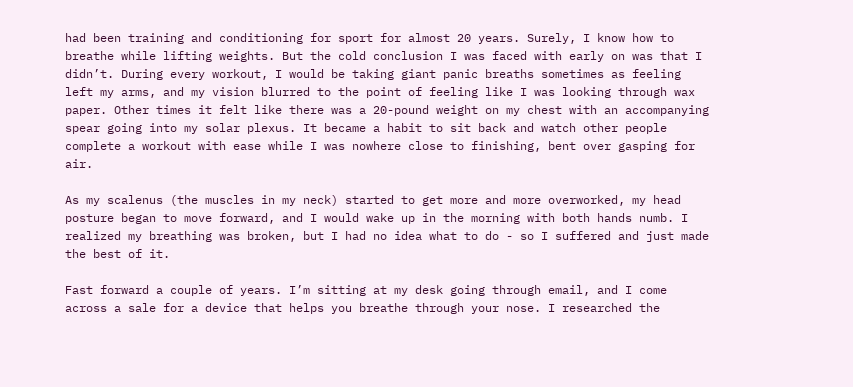had been training and conditioning for sport for almost 20 years. Surely, I know how to breathe while lifting weights. But the cold conclusion I was faced with early on was that I didn’t. During every workout, I would be taking giant panic breaths sometimes as feeling left my arms, and my vision blurred to the point of feeling like I was looking through wax paper. Other times it felt like there was a 20-pound weight on my chest with an accompanying spear going into my solar plexus. It became a habit to sit back and watch other people complete a workout with ease while I was nowhere close to finishing, bent over gasping for air.

As my scalenus (the muscles in my neck) started to get more and more overworked, my head posture began to move forward, and I would wake up in the morning with both hands numb. I realized my breathing was broken, but I had no idea what to do - so I suffered and just made the best of it.

Fast forward a couple of years. I’m sitting at my desk going through email, and I come across a sale for a device that helps you breathe through your nose. I researched the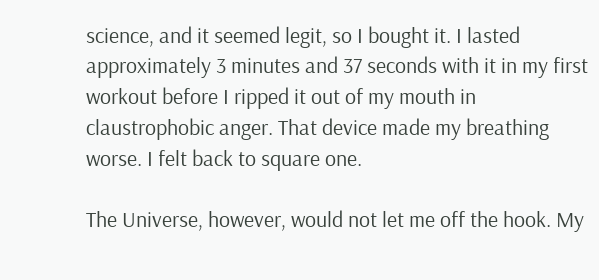science, and it seemed legit, so I bought it. I lasted approximately 3 minutes and 37 seconds with it in my first workout before I ripped it out of my mouth in claustrophobic anger. That device made my breathing worse. I felt back to square one.

The Universe, however, would not let me off the hook. My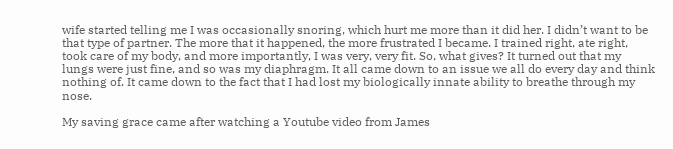wife started telling me I was occasionally snoring, which hurt me more than it did her. I didn’t want to be that type of partner. The more that it happened, the more frustrated I became. I trained right, ate right, took care of my body, and more importantly, I was very, very fit. So, what gives? It turned out that my lungs were just fine, and so was my diaphragm. It all came down to an issue we all do every day and think nothing of. It came down to the fact that I had lost my biologically innate ability to breathe through my nose.

My saving grace came after watching a Youtube video from James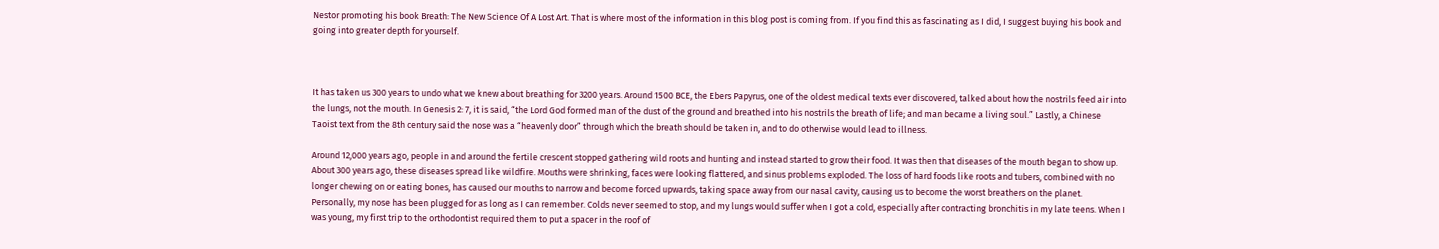Nestor promoting his book Breath: The New Science Of A Lost Art. That is where most of the information in this blog post is coming from. If you find this as fascinating as I did, I suggest buying his book and going into greater depth for yourself.



It has taken us 300 years to undo what we knew about breathing for 3200 years. Around 1500 BCE, the Ebers Papyrus, one of the oldest medical texts ever discovered, talked about how the nostrils feed air into the lungs, not the mouth. In Genesis 2: 7, it is said, “the Lord God formed man of the dust of the ground and breathed into his nostrils the breath of life; and man became a living soul.” Lastly, a Chinese Taoist text from the 8th century said the nose was a “heavenly door” through which the breath should be taken in, and to do otherwise would lead to illness.

Around 12,000 years ago, people in and around the fertile crescent stopped gathering wild roots and hunting and instead started to grow their food. It was then that diseases of the mouth began to show up. About 300 years ago, these diseases spread like wildfire. Mouths were shrinking, faces were looking flattered, and sinus problems exploded. The loss of hard foods like roots and tubers, combined with no longer chewing on or eating bones, has caused our mouths to narrow and become forced upwards, taking space away from our nasal cavity, causing us to become the worst breathers on the planet.  Personally, my nose has been plugged for as long as I can remember. Colds never seemed to stop, and my lungs would suffer when I got a cold, especially after contracting bronchitis in my late teens. When I was young, my first trip to the orthodontist required them to put a spacer in the roof of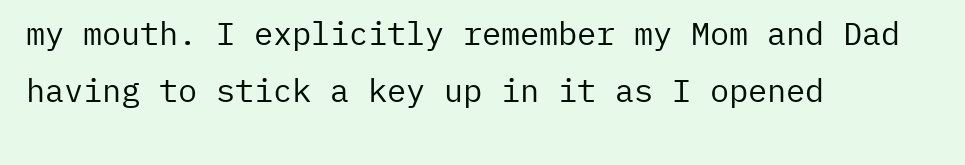my mouth. I explicitly remember my Mom and Dad having to stick a key up in it as I opened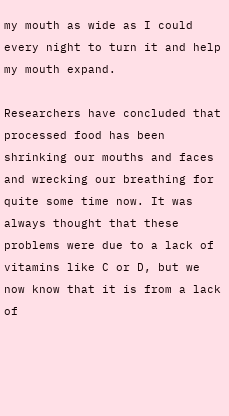my mouth as wide as I could every night to turn it and help my mouth expand.

Researchers have concluded that processed food has been shrinking our mouths and faces and wrecking our breathing for quite some time now. It was always thought that these problems were due to a lack of vitamins like C or D, but we now know that it is from a lack of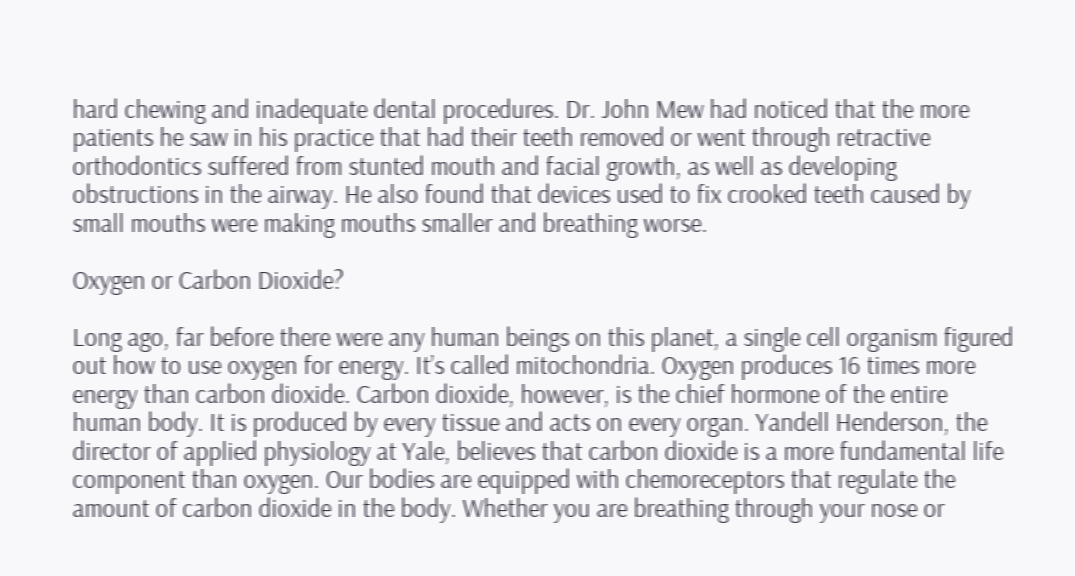hard chewing and inadequate dental procedures. Dr. John Mew had noticed that the more patients he saw in his practice that had their teeth removed or went through retractive orthodontics suffered from stunted mouth and facial growth, as well as developing obstructions in the airway. He also found that devices used to fix crooked teeth caused by small mouths were making mouths smaller and breathing worse.

Oxygen or Carbon Dioxide?

Long ago, far before there were any human beings on this planet, a single cell organism figured out how to use oxygen for energy. It’s called mitochondria. Oxygen produces 16 times more energy than carbon dioxide. Carbon dioxide, however, is the chief hormone of the entire human body. It is produced by every tissue and acts on every organ. Yandell Henderson, the director of applied physiology at Yale, believes that carbon dioxide is a more fundamental life component than oxygen. Our bodies are equipped with chemoreceptors that regulate the amount of carbon dioxide in the body. Whether you are breathing through your nose or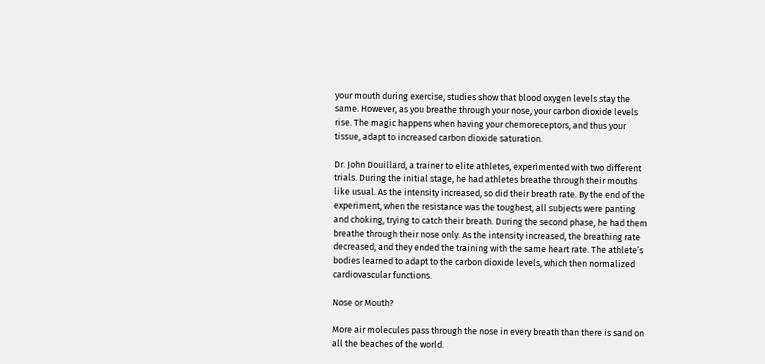your mouth during exercise, studies show that blood oxygen levels stay the same. However, as you breathe through your nose, your carbon dioxide levels rise. The magic happens when having your chemoreceptors, and thus your tissue, adapt to increased carbon dioxide saturation.

Dr. John Douillard, a trainer to elite athletes, experimented with two different trials. During the initial stage, he had athletes breathe through their mouths like usual. As the intensity increased, so did their breath rate. By the end of the experiment, when the resistance was the toughest, all subjects were panting and choking, trying to catch their breath. During the second phase, he had them breathe through their nose only. As the intensity increased, the breathing rate decreased, and they ended the training with the same heart rate. The athlete’s bodies learned to adapt to the carbon dioxide levels, which then normalized cardiovascular functions.

Nose or Mouth?

More air molecules pass through the nose in every breath than there is sand on all the beaches of the world.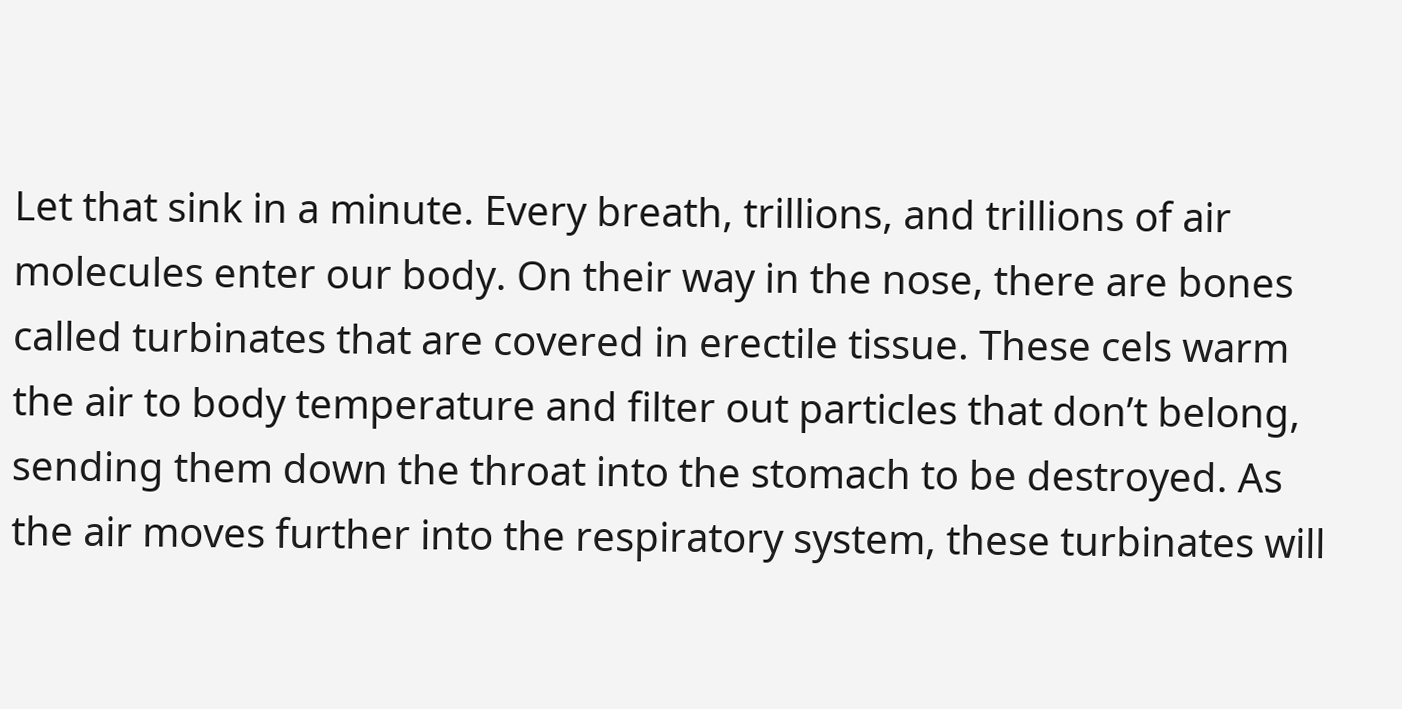Let that sink in a minute. Every breath, trillions, and trillions of air molecules enter our body. On their way in the nose, there are bones called turbinates that are covered in erectile tissue. These cels warm the air to body temperature and filter out particles that don’t belong, sending them down the throat into the stomach to be destroyed. As the air moves further into the respiratory system, these turbinates will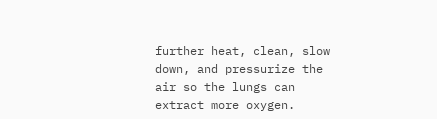further heat, clean, slow down, and pressurize the air so the lungs can extract more oxygen.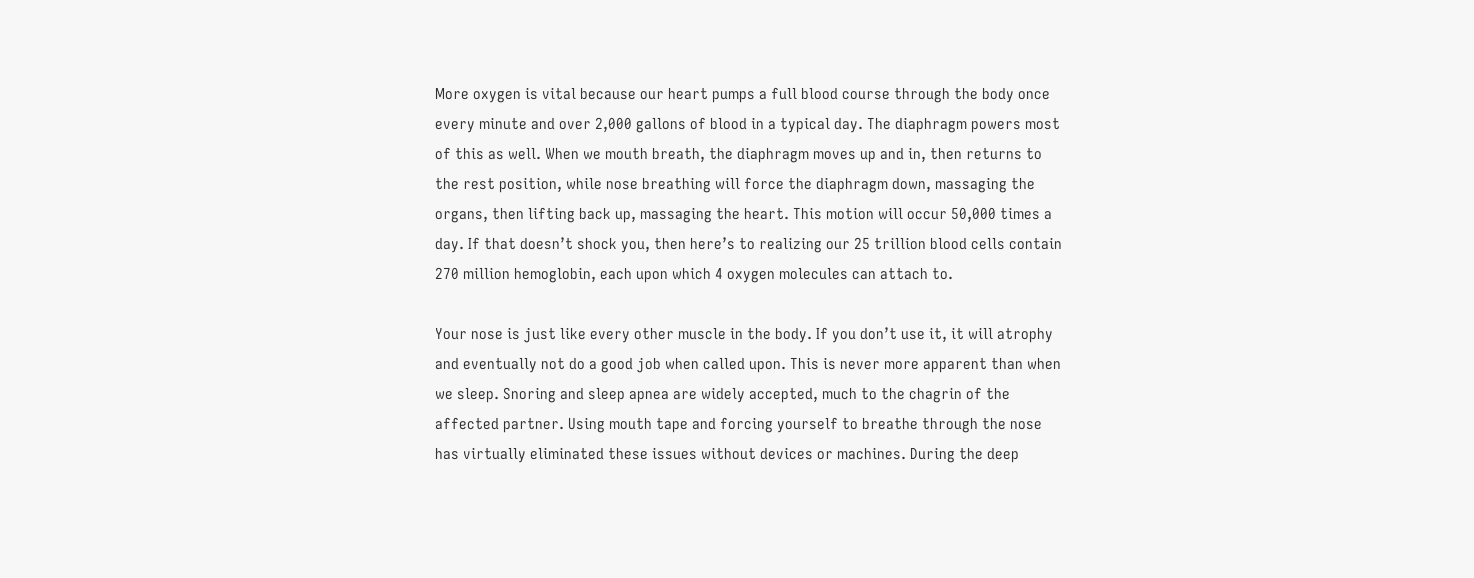More oxygen is vital because our heart pumps a full blood course through the body once every minute and over 2,000 gallons of blood in a typical day. The diaphragm powers most of this as well. When we mouth breath, the diaphragm moves up and in, then returns to the rest position, while nose breathing will force the diaphragm down, massaging the organs, then lifting back up, massaging the heart. This motion will occur 50,000 times a day. If that doesn’t shock you, then here’s to realizing our 25 trillion blood cells contain 270 million hemoglobin, each upon which 4 oxygen molecules can attach to.

Your nose is just like every other muscle in the body. If you don’t use it, it will atrophy and eventually not do a good job when called upon. This is never more apparent than when we sleep. Snoring and sleep apnea are widely accepted, much to the chagrin of the affected partner. Using mouth tape and forcing yourself to breathe through the nose has virtually eliminated these issues without devices or machines. During the deep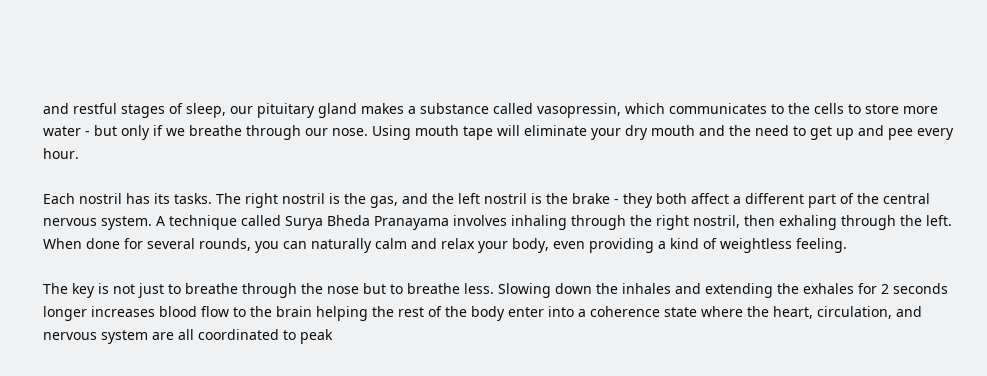and restful stages of sleep, our pituitary gland makes a substance called vasopressin, which communicates to the cells to store more water - but only if we breathe through our nose. Using mouth tape will eliminate your dry mouth and the need to get up and pee every hour.

Each nostril has its tasks. The right nostril is the gas, and the left nostril is the brake - they both affect a different part of the central nervous system. A technique called Surya Bheda Pranayama involves inhaling through the right nostril, then exhaling through the left. When done for several rounds, you can naturally calm and relax your body, even providing a kind of weightless feeling.

The key is not just to breathe through the nose but to breathe less. Slowing down the inhales and extending the exhales for 2 seconds longer increases blood flow to the brain helping the rest of the body enter into a coherence state where the heart, circulation, and nervous system are all coordinated to peak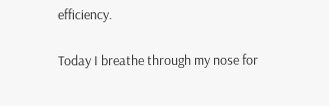efficiency.

Today I breathe through my nose for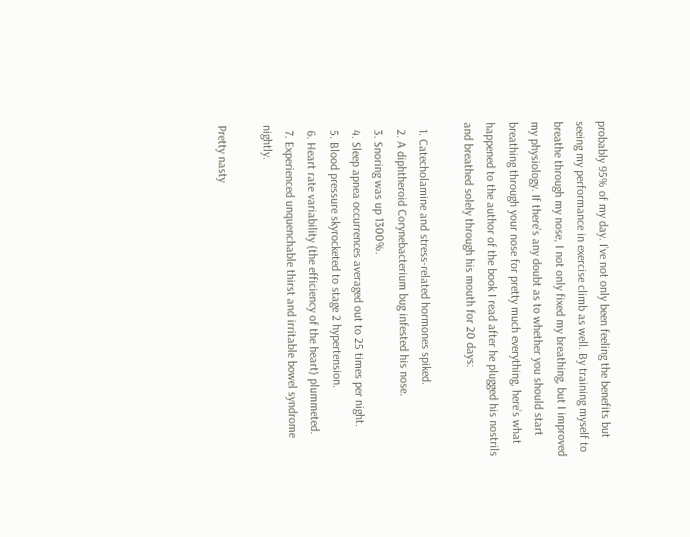probably 95% of my day. I’ve not only been feeling the benefits but seeing my performance in exercise climb as well. By training myself to breathe through my nose, I not only fixed my breathing, but I improved my physiology. If there’s any doubt as to whether you should start breathing through your nose for pretty much everything, here’s what happened to the author of the book I read after he plugged his nostrils and breathed solely through his mouth for 20 days:

  1. Catecholamine and stress-related hormones spiked.
  2. A diphtheroid Corynebacterium bug infested his nose.
  3. Snoring was up 1300%.
  4. Sleep apnea occurrences averaged out to 25 times per night.
  5. Blood pressure skyrocketed to stage 2 hypertension.
  6. Heart rate variability (the efficiency of the heart) plummeted.
  7. Experienced unquenchable thirst and irritable bowel syndrome nightly.

Pretty nasty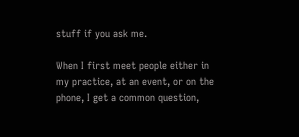stuff if you ask me.

When I first meet people either in my practice, at an event, or on the phone, I get a common question,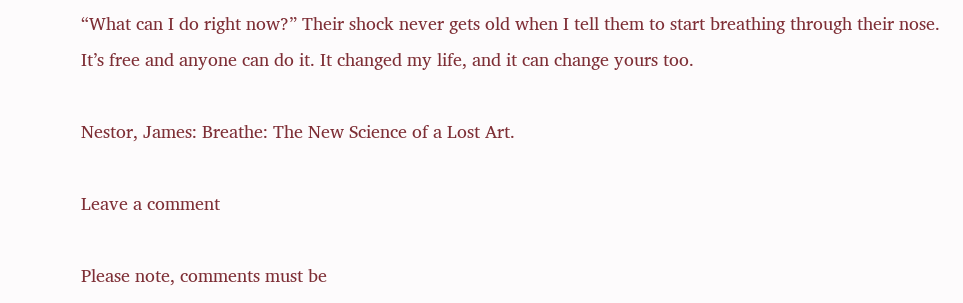“What can I do right now?” Their shock never gets old when I tell them to start breathing through their nose. It’s free and anyone can do it. It changed my life, and it can change yours too.

Nestor, James: Breathe: The New Science of a Lost Art.

Leave a comment

Please note, comments must be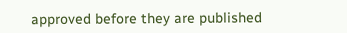approved before they are published